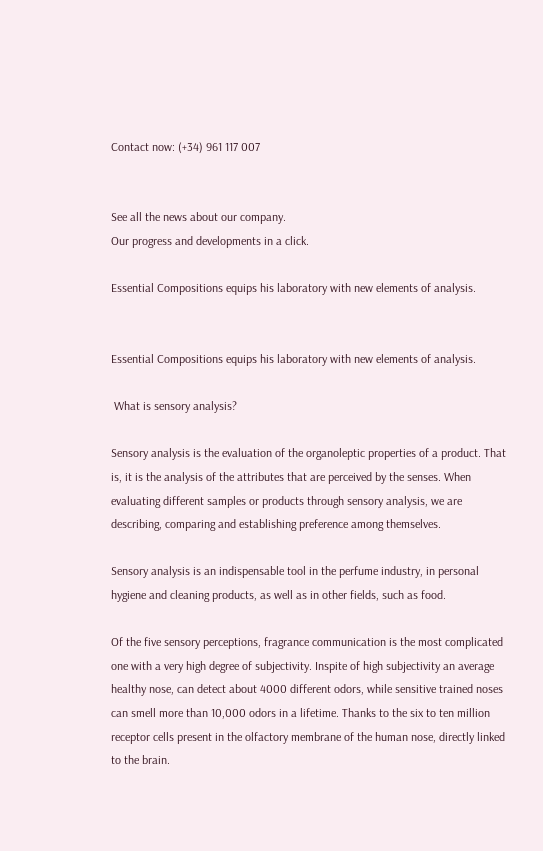Contact now: (+34) 961 117 007


See all the news about our company.
Our progress and developments in a click.

Essential Compositions equips his laboratory with new elements of analysis.


Essential Compositions equips his laboratory with new elements of analysis.

 What is sensory analysis?

Sensory analysis is the evaluation of the organoleptic properties of a product. That is, it is the analysis of the attributes that are perceived by the senses. When evaluating different samples or products through sensory analysis, we are describing, comparing and establishing preference among themselves.

Sensory analysis is an indispensable tool in the perfume industry, in personal hygiene and cleaning products, as well as in other fields, such as food.

Of the five sensory perceptions, fragrance communication is the most complicated one with a very high degree of subjectivity. Inspite of high subjectivity an average healthy nose, can detect about 4000 different odors, while sensitive trained noses can smell more than 10,000 odors in a lifetime. Thanks to the six to ten million receptor cells present in the olfactory membrane of the human nose, directly linked to the brain.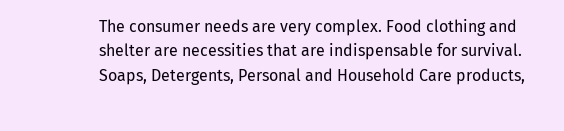The consumer needs are very complex. Food clothing and shelter are necessities that are indispensable for survival. Soaps, Detergents, Personal and Household Care products,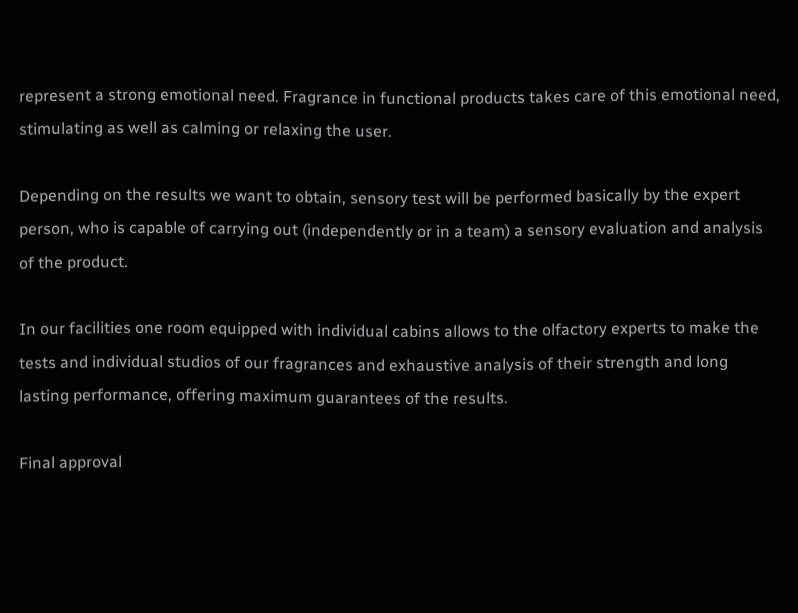represent a strong emotional need. Fragrance in functional products takes care of this emotional need, stimulating as well as calming or relaxing the user.

Depending on the results we want to obtain, sensory test will be performed basically by the expert person, who is capable of carrying out (independently or in a team) a sensory evaluation and analysis of the product.

In our facilities one room equipped with individual cabins allows to the olfactory experts to make the tests and individual studios of our fragrances and exhaustive analysis of their strength and long lasting performance, offering maximum guarantees of the results.

Final approval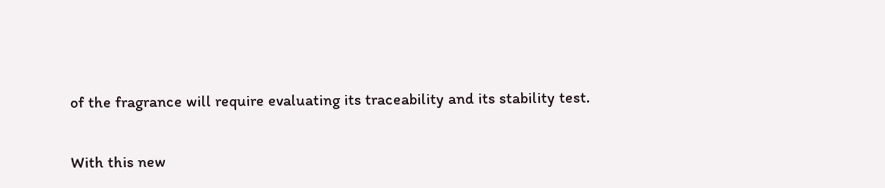of the fragrance will require evaluating its traceability and its stability test.

With this new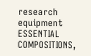research equipment ESSENTIAL COMPOSITIONS,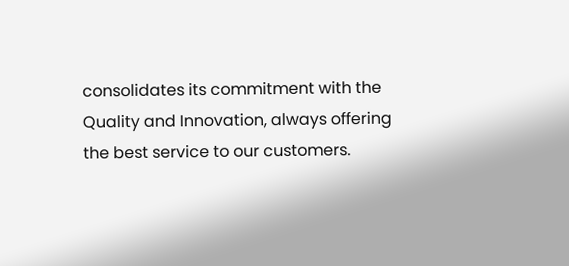consolidates its commitment with the Quality and Innovation, always offering the best service to our customers.